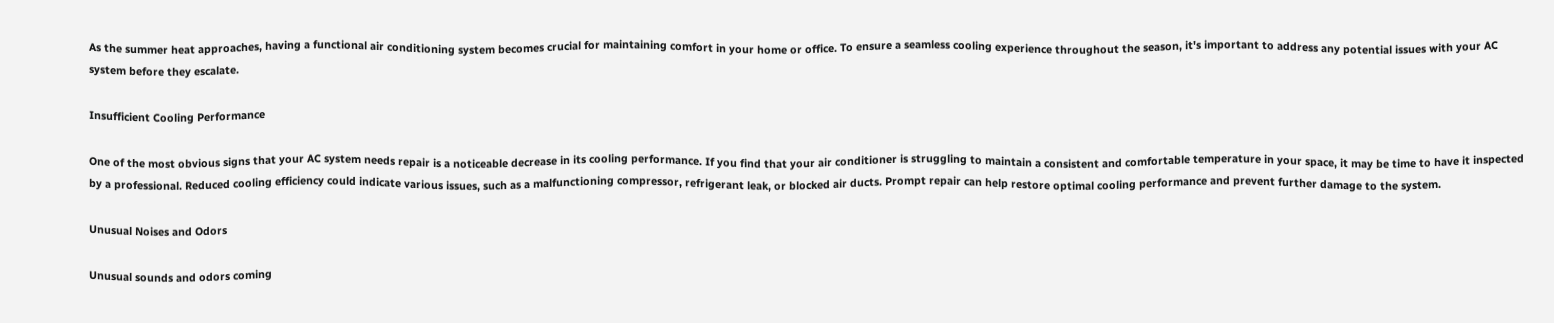As the summer heat approaches, having a functional air conditioning system becomes crucial for maintaining comfort in your home or office. To ensure a seamless cooling experience throughout the season, it's important to address any potential issues with your AC system before they escalate.

Insufficient Cooling Performance

One of the most obvious signs that your AC system needs repair is a noticeable decrease in its cooling performance. If you find that your air conditioner is struggling to maintain a consistent and comfortable temperature in your space, it may be time to have it inspected by a professional. Reduced cooling efficiency could indicate various issues, such as a malfunctioning compressor, refrigerant leak, or blocked air ducts. Prompt repair can help restore optimal cooling performance and prevent further damage to the system.

Unusual Noises and Odors

Unusual sounds and odors coming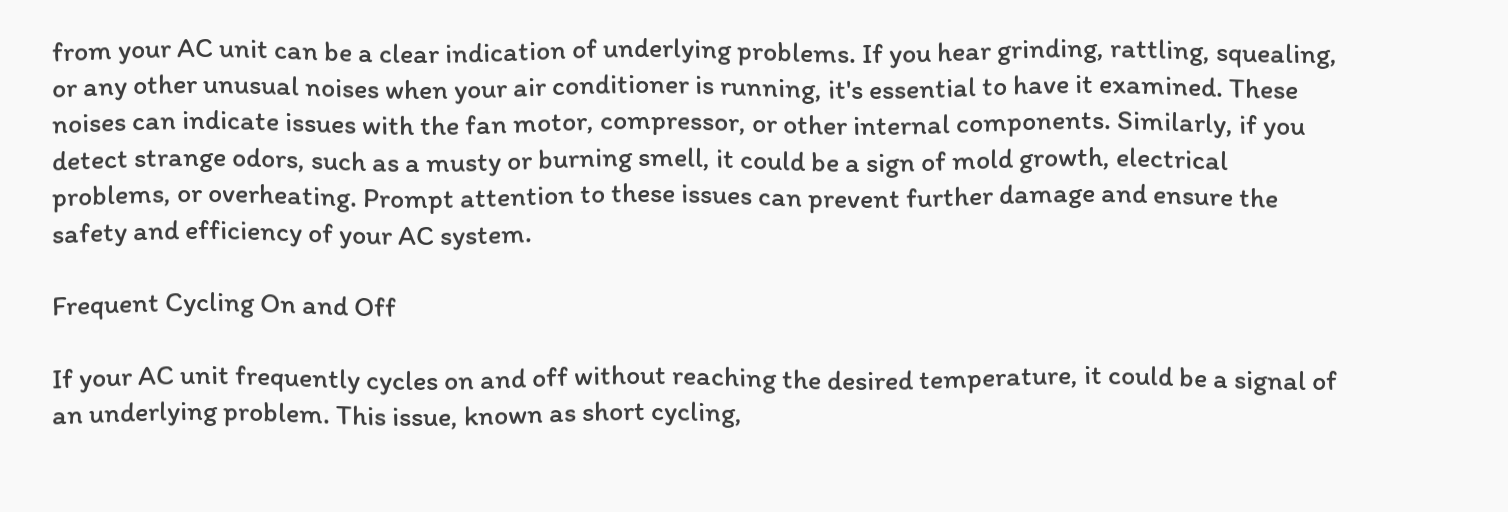from your AC unit can be a clear indication of underlying problems. If you hear grinding, rattling, squealing, or any other unusual noises when your air conditioner is running, it's essential to have it examined. These noises can indicate issues with the fan motor, compressor, or other internal components. Similarly, if you detect strange odors, such as a musty or burning smell, it could be a sign of mold growth, electrical problems, or overheating. Prompt attention to these issues can prevent further damage and ensure the safety and efficiency of your AC system.

Frequent Cycling On and Off

If your AC unit frequently cycles on and off without reaching the desired temperature, it could be a signal of an underlying problem. This issue, known as short cycling,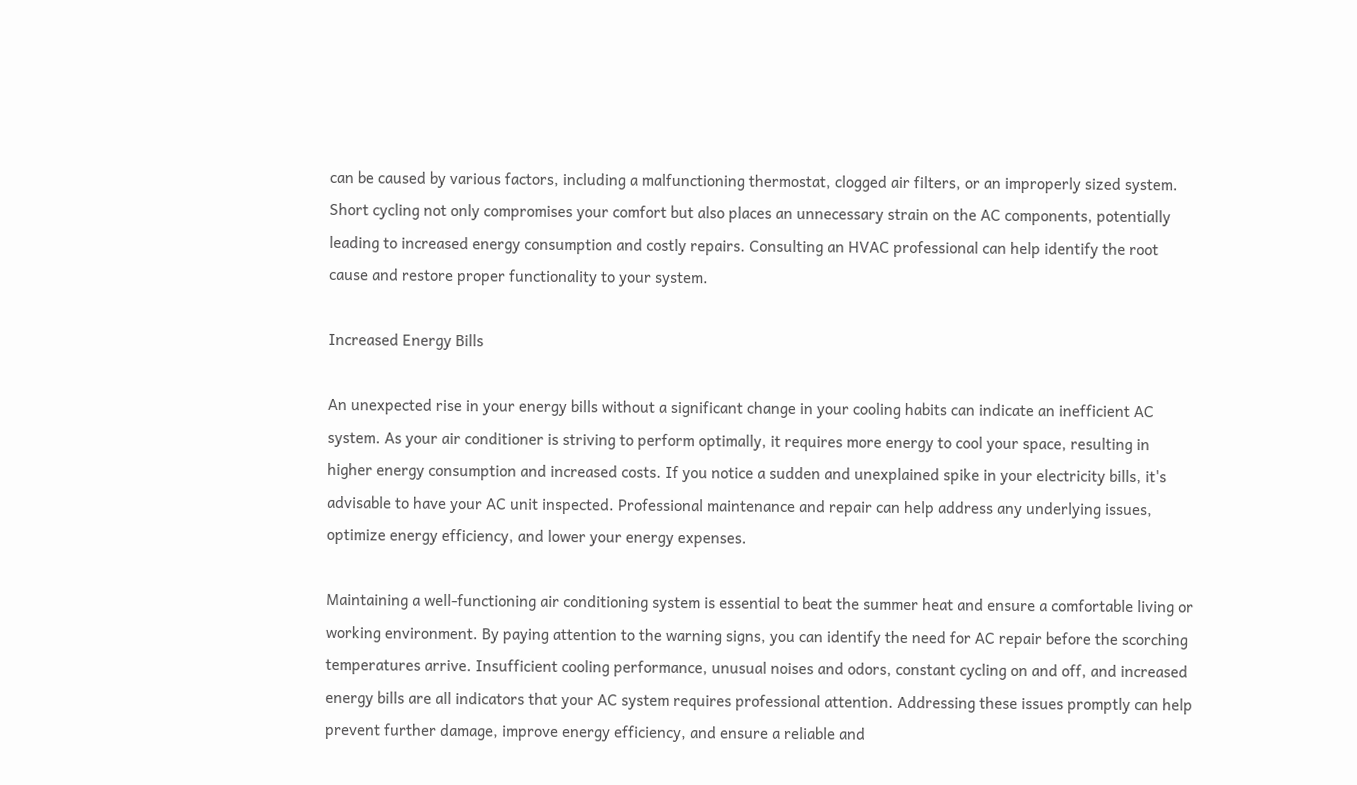can be caused by various factors, including a malfunctioning thermostat, clogged air filters, or an improperly sized system. Short cycling not only compromises your comfort but also places an unnecessary strain on the AC components, potentially leading to increased energy consumption and costly repairs. Consulting an HVAC professional can help identify the root cause and restore proper functionality to your system.

Increased Energy Bills

An unexpected rise in your energy bills without a significant change in your cooling habits can indicate an inefficient AC system. As your air conditioner is striving to perform optimally, it requires more energy to cool your space, resulting in higher energy consumption and increased costs. If you notice a sudden and unexplained spike in your electricity bills, it's advisable to have your AC unit inspected. Professional maintenance and repair can help address any underlying issues, optimize energy efficiency, and lower your energy expenses.

Maintaining a well-functioning air conditioning system is essential to beat the summer heat and ensure a comfortable living or working environment. By paying attention to the warning signs, you can identify the need for AC repair before the scorching temperatures arrive. Insufficient cooling performance, unusual noises and odors, constant cycling on and off, and increased energy bills are all indicators that your AC system requires professional attention. Addressing these issues promptly can help prevent further damage, improve energy efficiency, and ensure a reliable and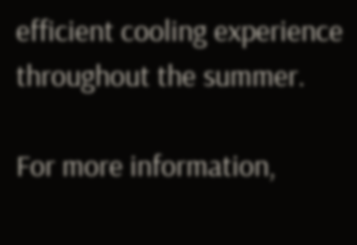efficient cooling experience throughout the summer.

For more information,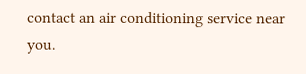contact an air conditioning service near you.